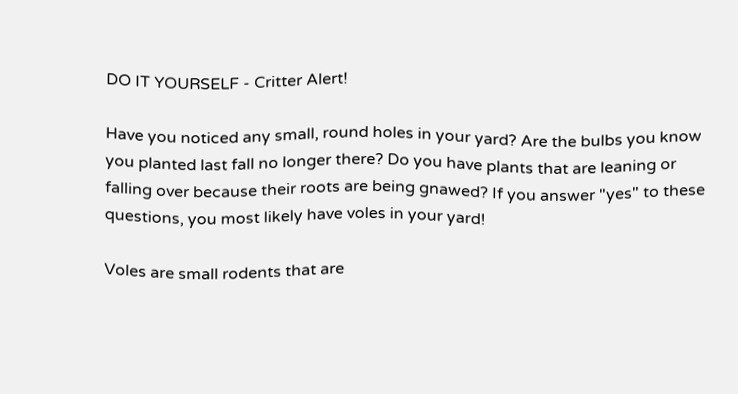DO IT YOURSELF - Critter Alert!

Have you noticed any small, round holes in your yard? Are the bulbs you know you planted last fall no longer there? Do you have plants that are leaning or falling over because their roots are being gnawed? If you answer "yes" to these questions, you most likely have voles in your yard!

Voles are small rodents that are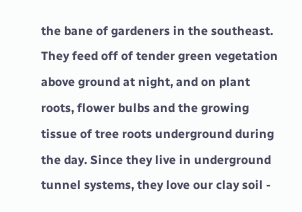the bane of gardeners in the southeast. They feed off of tender green vegetation above ground at night, and on plant roots, flower bulbs and the growing tissue of tree roots underground during the day. Since they live in underground tunnel systems, they love our clay soil -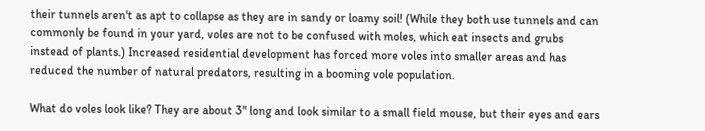their tunnels aren't as apt to collapse as they are in sandy or loamy soil! (While they both use tunnels and can commonly be found in your yard, voles are not to be confused with moles, which eat insects and grubs instead of plants.) Increased residential development has forced more voles into smaller areas and has reduced the number of natural predators, resulting in a booming vole population.

What do voles look like? They are about 3" long and look similar to a small field mouse, but their eyes and ears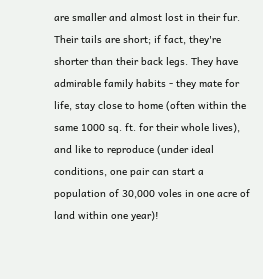are smaller and almost lost in their fur. Their tails are short; if fact, they're shorter than their back legs. They have admirable family habits - they mate for life, stay close to home (often within the same 1000 sq. ft. for their whole lives), and like to reproduce (under ideal conditions, one pair can start a population of 30,000 voles in one acre of land within one year)!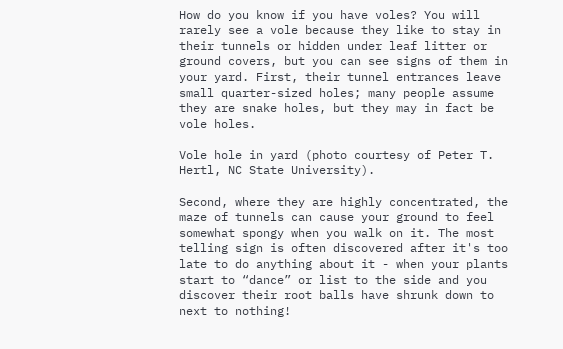How do you know if you have voles? You will rarely see a vole because they like to stay in their tunnels or hidden under leaf litter or ground covers, but you can see signs of them in your yard. First, their tunnel entrances leave small quarter-sized holes; many people assume they are snake holes, but they may in fact be vole holes.

Vole hole in yard (photo courtesy of Peter T. Hertl, NC State University).

Second, where they are highly concentrated, the maze of tunnels can cause your ground to feel somewhat spongy when you walk on it. The most telling sign is often discovered after it's too late to do anything about it - when your plants start to “dance” or list to the side and you discover their root balls have shrunk down to next to nothing!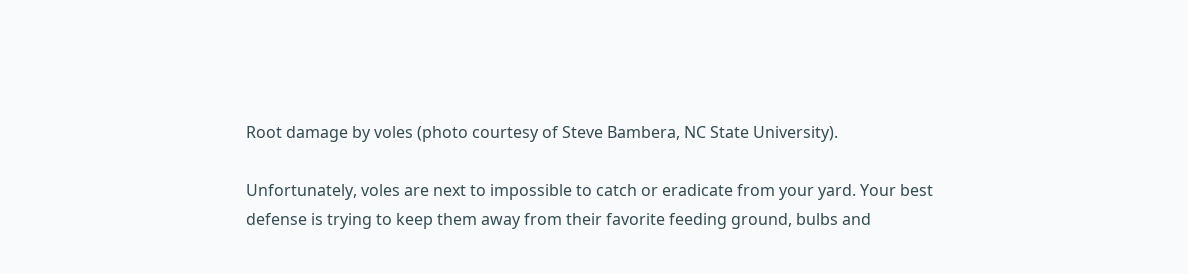Root damage by voles (photo courtesy of Steve Bambera, NC State University).

Unfortunately, voles are next to impossible to catch or eradicate from your yard. Your best defense is trying to keep them away from their favorite feeding ground, bulbs and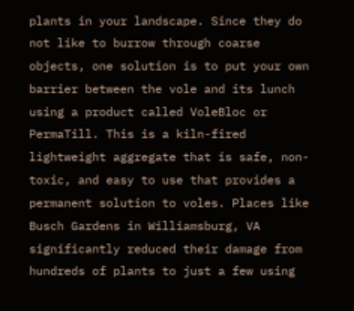plants in your landscape. Since they do not like to burrow through coarse objects, one solution is to put your own barrier between the vole and its lunch using a product called VoleBloc or PermaTill. This is a kiln-fired lightweight aggregate that is safe, non-toxic, and easy to use that provides a permanent solution to voles. Places like Busch Gardens in Williamsburg, VA significantly reduced their damage from hundreds of plants to just a few using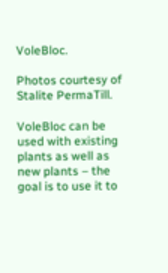VoleBloc.

Photos courtesy of Stalite PermaTill.

VoleBloc can be used with existing plants as well as new plants – the goal is to use it to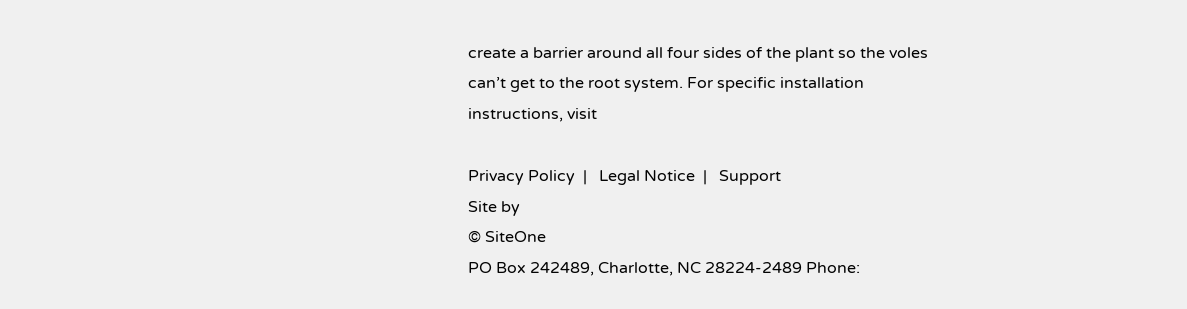create a barrier around all four sides of the plant so the voles can’t get to the root system. For specific installation instructions, visit

Privacy Policy  |   Legal Notice  |   Support
Site by
© SiteOne
PO Box 242489, Charlotte, NC 28224-2489 Phone: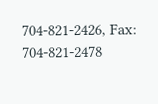704-821-2426, Fax: 704-821-2478